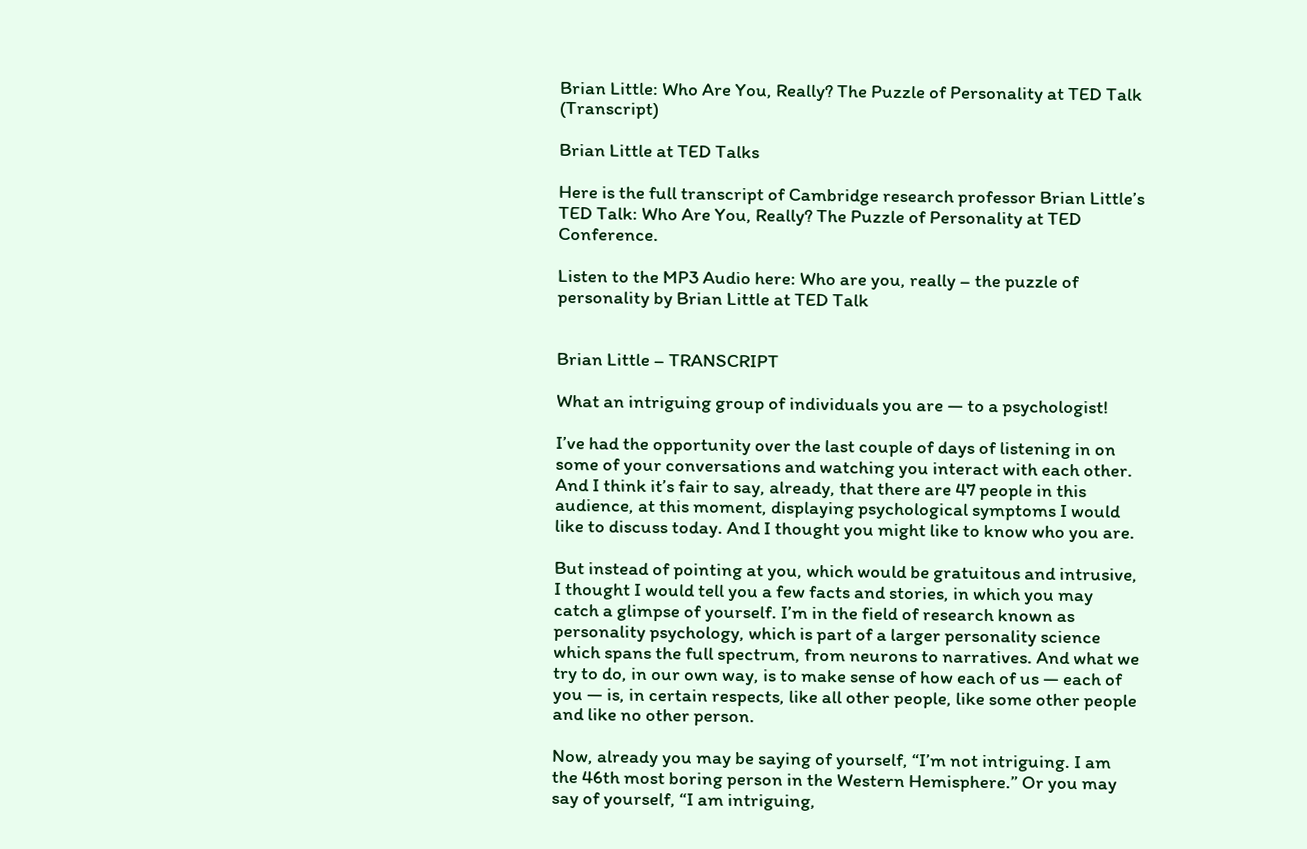Brian Little: Who Are You, Really? The Puzzle of Personality at TED Talk (Transcript)

Brian Little at TED Talks

Here is the full transcript of Cambridge research professor Brian Little’s TED Talk: Who Are You, Really? The Puzzle of Personality at TED Conference.

Listen to the MP3 Audio here: Who are you, really – the puzzle of personality by Brian Little at TED Talk


Brian Little – TRANSCRIPT

What an intriguing group of individuals you are — to a psychologist!

I’ve had the opportunity over the last couple of days of listening in on some of your conversations and watching you interact with each other. And I think it’s fair to say, already, that there are 47 people in this audience, at this moment, displaying psychological symptoms I would like to discuss today. And I thought you might like to know who you are.

But instead of pointing at you, which would be gratuitous and intrusive, I thought I would tell you a few facts and stories, in which you may catch a glimpse of yourself. I’m in the field of research known as personality psychology, which is part of a larger personality science which spans the full spectrum, from neurons to narratives. And what we try to do, in our own way, is to make sense of how each of us — each of you — is, in certain respects, like all other people, like some other people and like no other person.

Now, already you may be saying of yourself, “I’m not intriguing. I am the 46th most boring person in the Western Hemisphere.” Or you may say of yourself, “I am intriguing,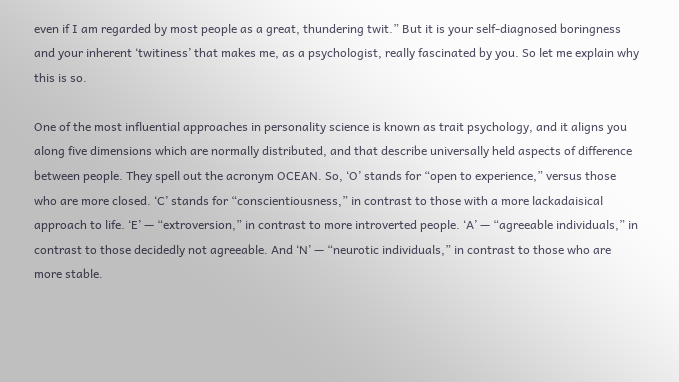even if I am regarded by most people as a great, thundering twit.” But it is your self-diagnosed boringness and your inherent ‘twitiness’ that makes me, as a psychologist, really fascinated by you. So let me explain why this is so.

One of the most influential approaches in personality science is known as trait psychology, and it aligns you along five dimensions which are normally distributed, and that describe universally held aspects of difference between people. They spell out the acronym OCEAN. So, ‘O’ stands for “open to experience,” versus those who are more closed. ‘C’ stands for “conscientiousness,” in contrast to those with a more lackadaisical approach to life. ‘E’ — “extroversion,” in contrast to more introverted people. ‘A’ — “agreeable individuals,” in contrast to those decidedly not agreeable. And ‘N’ — “neurotic individuals,” in contrast to those who are more stable.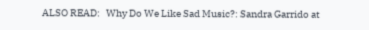ALSO READ:   Why Do We Like Sad Music?: Sandra Garrido at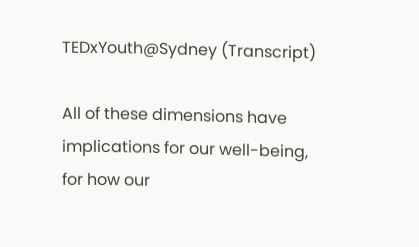TEDxYouth@Sydney (Transcript)

All of these dimensions have implications for our well-being, for how our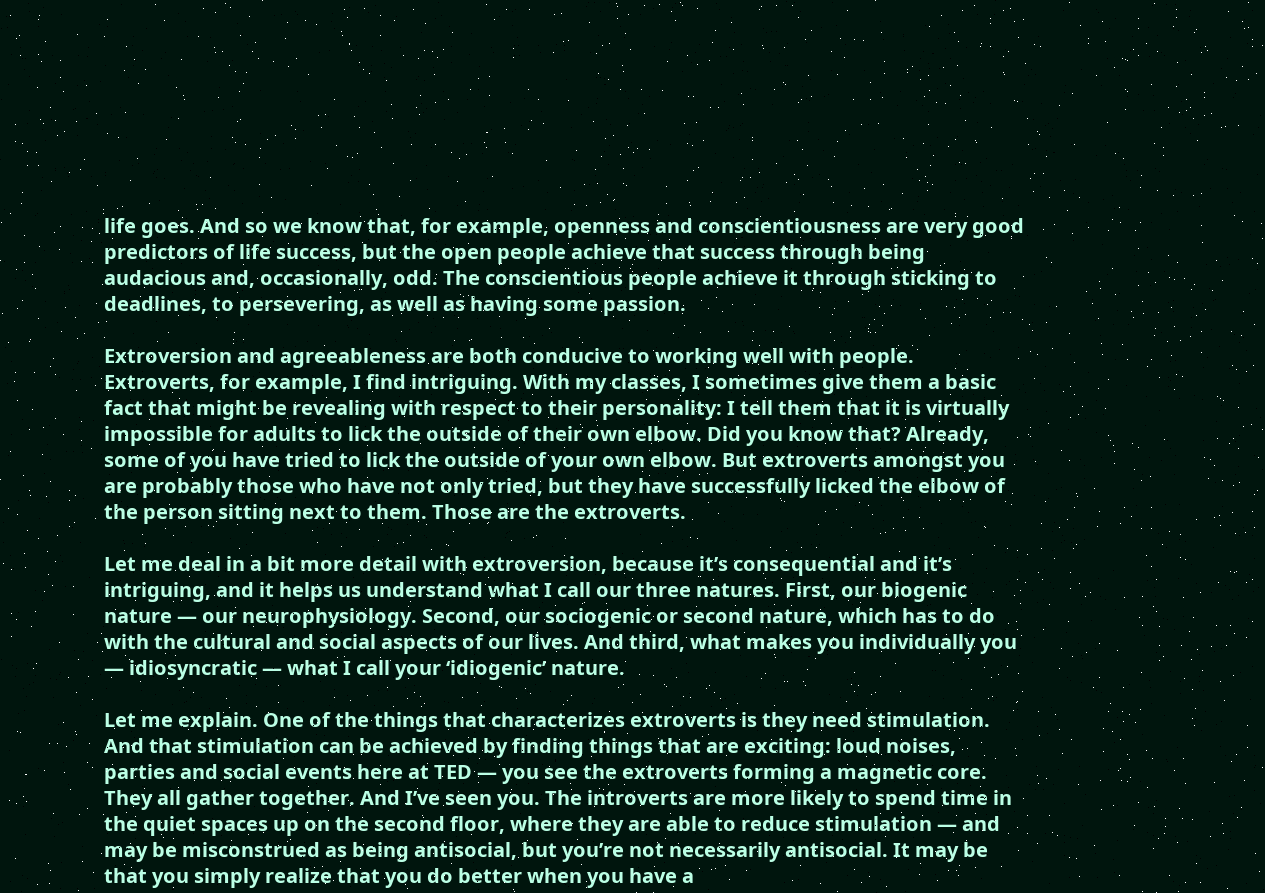life goes. And so we know that, for example, openness and conscientiousness are very good predictors of life success, but the open people achieve that success through being audacious and, occasionally, odd. The conscientious people achieve it through sticking to deadlines, to persevering, as well as having some passion.

Extroversion and agreeableness are both conducive to working well with people. Extroverts, for example, I find intriguing. With my classes, I sometimes give them a basic fact that might be revealing with respect to their personality: I tell them that it is virtually impossible for adults to lick the outside of their own elbow. Did you know that? Already, some of you have tried to lick the outside of your own elbow. But extroverts amongst you are probably those who have not only tried, but they have successfully licked the elbow of the person sitting next to them. Those are the extroverts.

Let me deal in a bit more detail with extroversion, because it’s consequential and it’s intriguing, and it helps us understand what I call our three natures. First, our biogenic nature — our neurophysiology. Second, our sociogenic or second nature, which has to do with the cultural and social aspects of our lives. And third, what makes you individually you — idiosyncratic — what I call your ‘idiogenic’ nature.

Let me explain. One of the things that characterizes extroverts is they need stimulation. And that stimulation can be achieved by finding things that are exciting: loud noises, parties and social events here at TED — you see the extroverts forming a magnetic core. They all gather together. And I’ve seen you. The introverts are more likely to spend time in the quiet spaces up on the second floor, where they are able to reduce stimulation — and may be misconstrued as being antisocial, but you’re not necessarily antisocial. It may be that you simply realize that you do better when you have a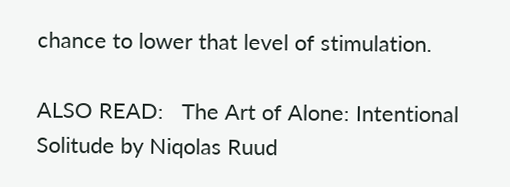chance to lower that level of stimulation.

ALSO READ:   The Art of Alone: Intentional Solitude by Niqolas Ruud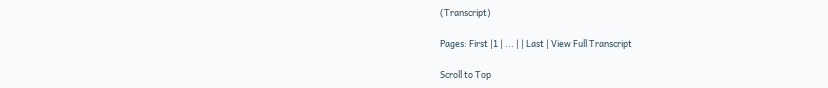(Transcript)

Pages: First |1 | ... | | Last | View Full Transcript

Scroll to Top